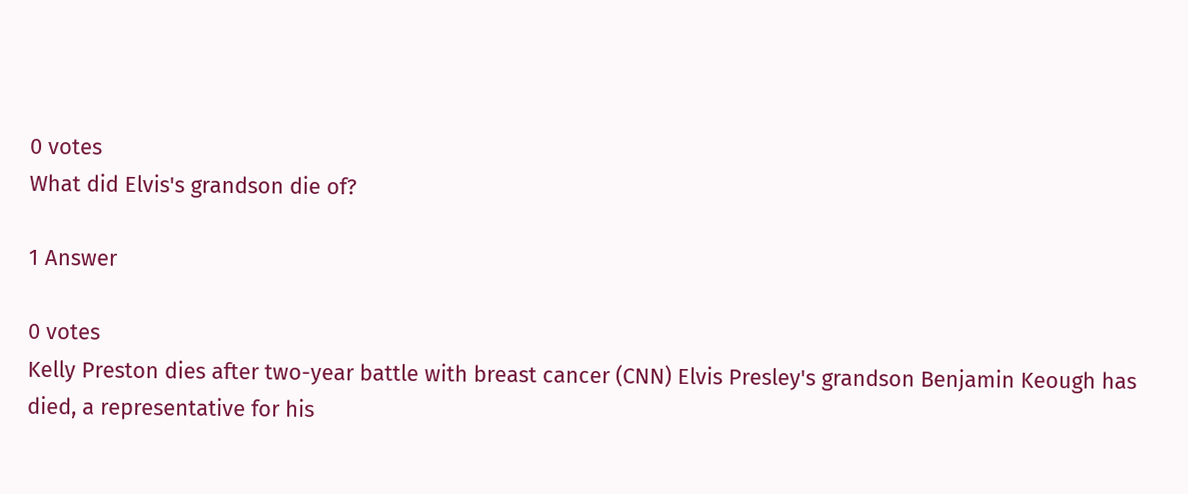0 votes
What did Elvis's grandson die of?

1 Answer

0 votes
Kelly Preston dies after two-year battle with breast cancer (CNN) Elvis Presley's grandson Benjamin Keough has died, a representative for his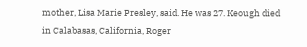mother, Lisa Marie Presley, said. He was 27. Keough died in Calabasas, California, Roger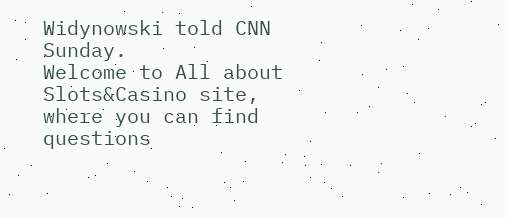Widynowski told CNN Sunday.
Welcome to All about Slots&Casino site, where you can find questions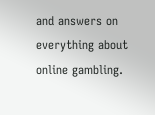and answers on everything about online gambling.